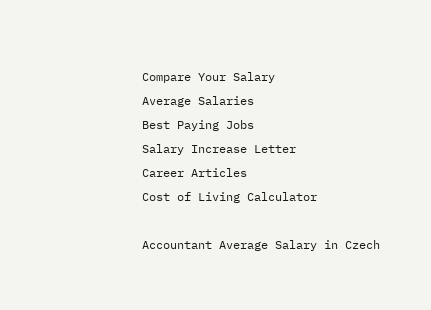Compare Your Salary
Average Salaries
Best Paying Jobs
Salary Increase Letter
Career Articles
Cost of Living Calculator

Accountant Average Salary in Czech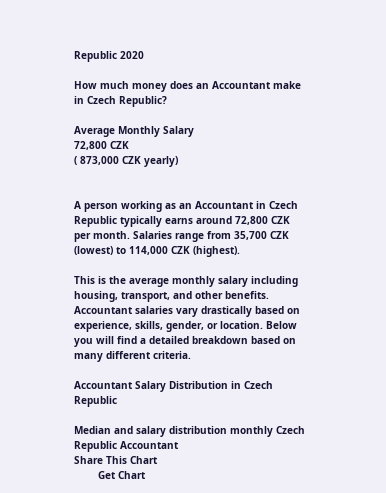Republic 2020

How much money does an Accountant make in Czech Republic?

Average Monthly Salary
72,800 CZK
( 873,000 CZK yearly)


A person working as an Accountant in Czech Republic typically earns around 72,800 CZK per month. Salaries range from 35,700 CZK (lowest) to 114,000 CZK (highest).

This is the average monthly salary including housing, transport, and other benefits. Accountant salaries vary drastically based on experience, skills, gender, or location. Below you will find a detailed breakdown based on many different criteria.

Accountant Salary Distribution in Czech Republic

Median and salary distribution monthly Czech Republic Accountant
Share This Chart
        Get Chart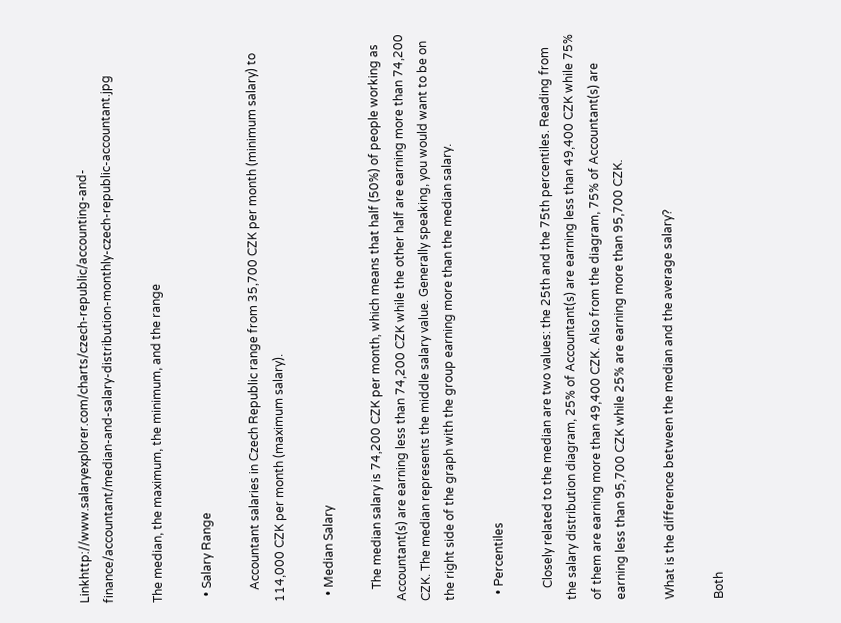Linkhttp://www.salaryexplorer.com/charts/czech-republic/accounting-and-finance/accountant/median-and-salary-distribution-monthly-czech-republic-accountant.jpg

The median, the maximum, the minimum, and the range

  • Salary Range

    Accountant salaries in Czech Republic range from 35,700 CZK per month (minimum salary) to 114,000 CZK per month (maximum salary).

  • Median Salary

    The median salary is 74,200 CZK per month, which means that half (50%) of people working as Accountant(s) are earning less than 74,200 CZK while the other half are earning more than 74,200 CZK. The median represents the middle salary value. Generally speaking, you would want to be on the right side of the graph with the group earning more than the median salary.

  • Percentiles

    Closely related to the median are two values: the 25th and the 75th percentiles. Reading from the salary distribution diagram, 25% of Accountant(s) are earning less than 49,400 CZK while 75% of them are earning more than 49,400 CZK. Also from the diagram, 75% of Accountant(s) are earning less than 95,700 CZK while 25% are earning more than 95,700 CZK.

What is the difference between the median and the average salary?

Both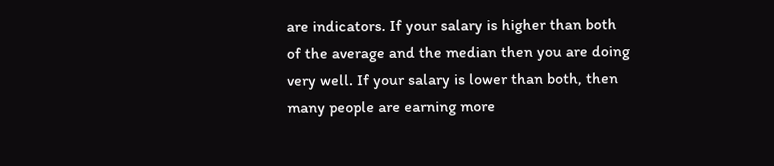are indicators. If your salary is higher than both of the average and the median then you are doing very well. If your salary is lower than both, then many people are earning more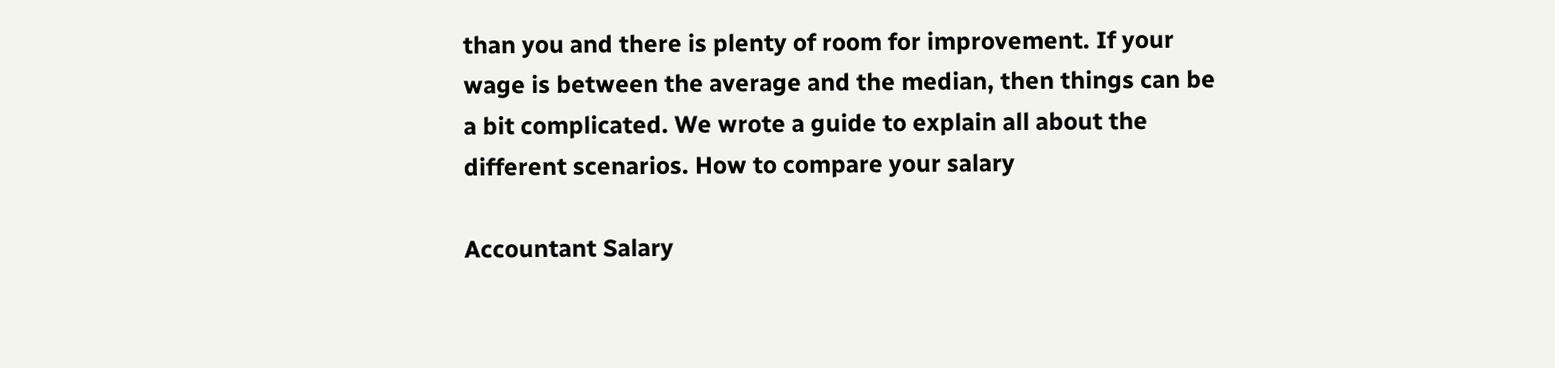than you and there is plenty of room for improvement. If your wage is between the average and the median, then things can be a bit complicated. We wrote a guide to explain all about the different scenarios. How to compare your salary

Accountant Salary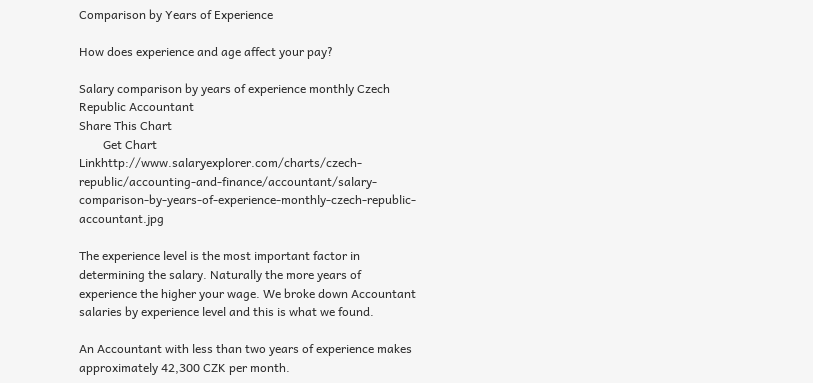Comparison by Years of Experience

How does experience and age affect your pay?

Salary comparison by years of experience monthly Czech Republic Accountant
Share This Chart
        Get Chart Linkhttp://www.salaryexplorer.com/charts/czech-republic/accounting-and-finance/accountant/salary-comparison-by-years-of-experience-monthly-czech-republic-accountant.jpg

The experience level is the most important factor in determining the salary. Naturally the more years of experience the higher your wage. We broke down Accountant salaries by experience level and this is what we found.

An Accountant with less than two years of experience makes approximately 42,300 CZK per month.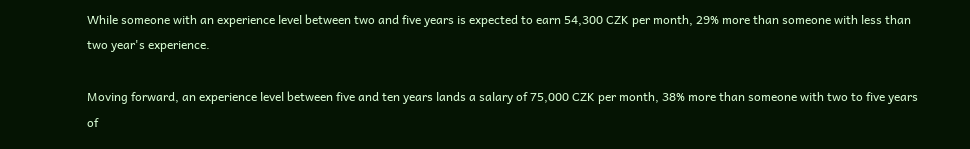While someone with an experience level between two and five years is expected to earn 54,300 CZK per month, 29% more than someone with less than two year's experience.

Moving forward, an experience level between five and ten years lands a salary of 75,000 CZK per month, 38% more than someone with two to five years of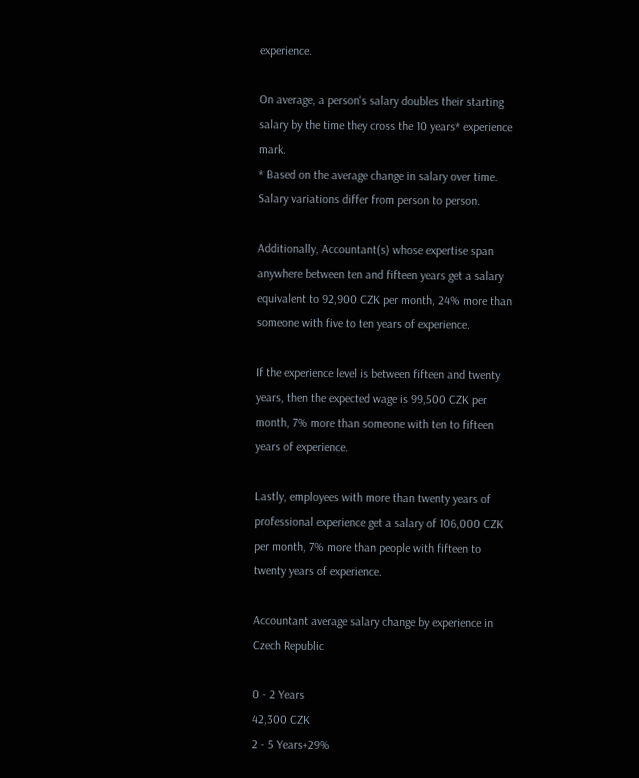experience.

On average, a person's salary doubles their starting salary by the time they cross the 10 years* experience mark.
* Based on the average change in salary over time. Salary variations differ from person to person.

Additionally, Accountant(s) whose expertise span anywhere between ten and fifteen years get a salary equivalent to 92,900 CZK per month, 24% more than someone with five to ten years of experience.

If the experience level is between fifteen and twenty years, then the expected wage is 99,500 CZK per month, 7% more than someone with ten to fifteen years of experience.

Lastly, employees with more than twenty years of professional experience get a salary of 106,000 CZK per month, 7% more than people with fifteen to twenty years of experience.

Accountant average salary change by experience in Czech Republic

0 - 2 Years
42,300 CZK
2 - 5 Years+29%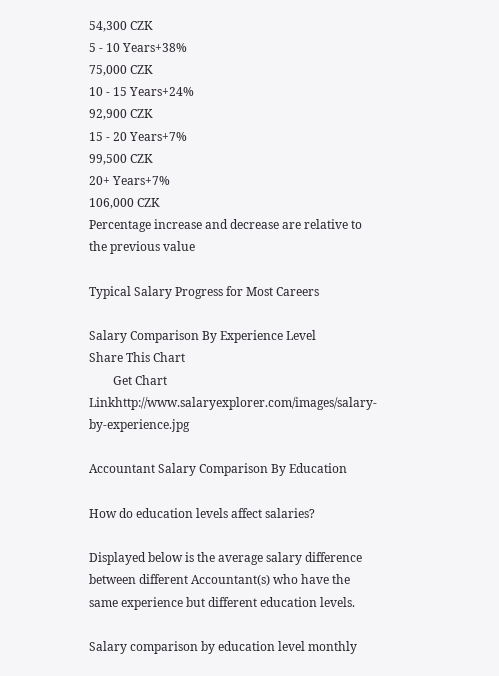54,300 CZK
5 - 10 Years+38%
75,000 CZK
10 - 15 Years+24%
92,900 CZK
15 - 20 Years+7%
99,500 CZK
20+ Years+7%
106,000 CZK
Percentage increase and decrease are relative to the previous value

Typical Salary Progress for Most Careers

Salary Comparison By Experience Level
Share This Chart
        Get Chart Linkhttp://www.salaryexplorer.com/images/salary-by-experience.jpg

Accountant Salary Comparison By Education

How do education levels affect salaries?

Displayed below is the average salary difference between different Accountant(s) who have the same experience but different education levels.

Salary comparison by education level monthly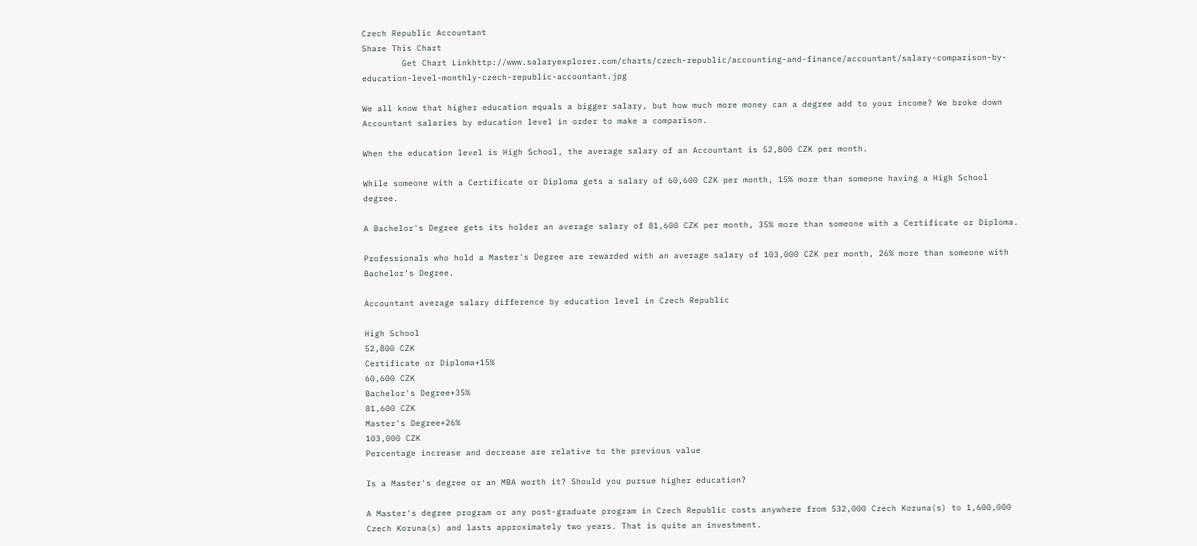Czech Republic Accountant
Share This Chart
        Get Chart Linkhttp://www.salaryexplorer.com/charts/czech-republic/accounting-and-finance/accountant/salary-comparison-by-education-level-monthly-czech-republic-accountant.jpg

We all know that higher education equals a bigger salary, but how much more money can a degree add to your income? We broke down Accountant salaries by education level in order to make a comparison.

When the education level is High School, the average salary of an Accountant is 52,800 CZK per month.

While someone with a Certificate or Diploma gets a salary of 60,600 CZK per month, 15% more than someone having a High School degree.

A Bachelor's Degree gets its holder an average salary of 81,600 CZK per month, 35% more than someone with a Certificate or Diploma.

Professionals who hold a Master's Degree are rewarded with an average salary of 103,000 CZK per month, 26% more than someone with Bachelor's Degree.

Accountant average salary difference by education level in Czech Republic

High School
52,800 CZK
Certificate or Diploma+15%
60,600 CZK
Bachelor's Degree+35%
81,600 CZK
Master's Degree+26%
103,000 CZK
Percentage increase and decrease are relative to the previous value

Is a Master's degree or an MBA worth it? Should you pursue higher education?

A Master's degree program or any post-graduate program in Czech Republic costs anywhere from 532,000 Czech Koruna(s) to 1,600,000 Czech Koruna(s) and lasts approximately two years. That is quite an investment.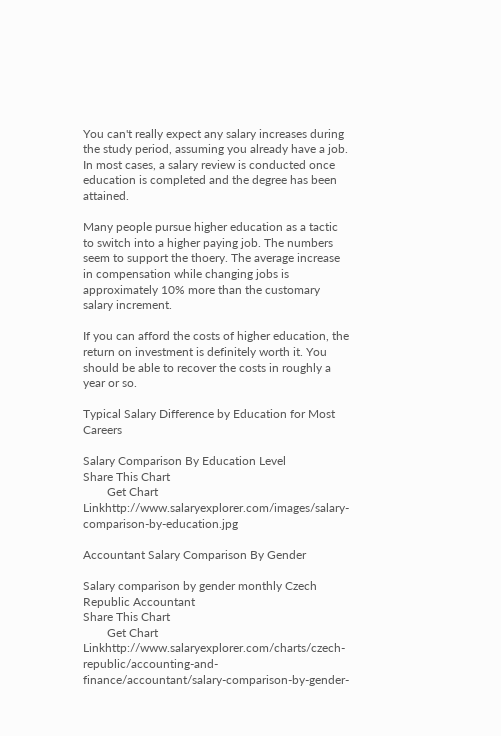You can't really expect any salary increases during the study period, assuming you already have a job. In most cases, a salary review is conducted once education is completed and the degree has been attained.

Many people pursue higher education as a tactic to switch into a higher paying job. The numbers seem to support the thoery. The average increase in compensation while changing jobs is approximately 10% more than the customary salary increment.

If you can afford the costs of higher education, the return on investment is definitely worth it. You should be able to recover the costs in roughly a year or so.

Typical Salary Difference by Education for Most Careers

Salary Comparison By Education Level
Share This Chart
        Get Chart Linkhttp://www.salaryexplorer.com/images/salary-comparison-by-education.jpg

Accountant Salary Comparison By Gender

Salary comparison by gender monthly Czech Republic Accountant
Share This Chart
        Get Chart Linkhttp://www.salaryexplorer.com/charts/czech-republic/accounting-and-finance/accountant/salary-comparison-by-gender-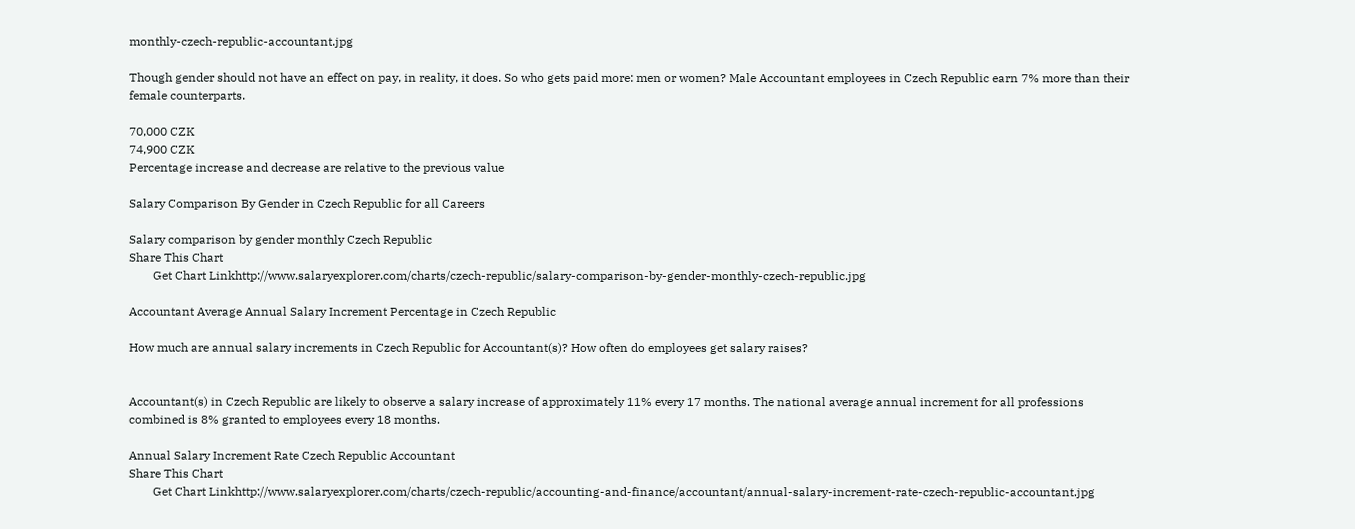monthly-czech-republic-accountant.jpg

Though gender should not have an effect on pay, in reality, it does. So who gets paid more: men or women? Male Accountant employees in Czech Republic earn 7% more than their female counterparts.

70,000 CZK
74,900 CZK
Percentage increase and decrease are relative to the previous value

Salary Comparison By Gender in Czech Republic for all Careers

Salary comparison by gender monthly Czech Republic
Share This Chart
        Get Chart Linkhttp://www.salaryexplorer.com/charts/czech-republic/salary-comparison-by-gender-monthly-czech-republic.jpg

Accountant Average Annual Salary Increment Percentage in Czech Republic

How much are annual salary increments in Czech Republic for Accountant(s)? How often do employees get salary raises?


Accountant(s) in Czech Republic are likely to observe a salary increase of approximately 11% every 17 months. The national average annual increment for all professions combined is 8% granted to employees every 18 months.

Annual Salary Increment Rate Czech Republic Accountant
Share This Chart
        Get Chart Linkhttp://www.salaryexplorer.com/charts/czech-republic/accounting-and-finance/accountant/annual-salary-increment-rate-czech-republic-accountant.jpg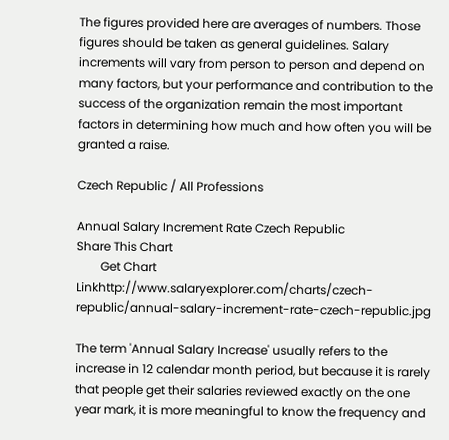The figures provided here are averages of numbers. Those figures should be taken as general guidelines. Salary increments will vary from person to person and depend on many factors, but your performance and contribution to the success of the organization remain the most important factors in determining how much and how often you will be granted a raise.

Czech Republic / All Professions

Annual Salary Increment Rate Czech Republic
Share This Chart
        Get Chart Linkhttp://www.salaryexplorer.com/charts/czech-republic/annual-salary-increment-rate-czech-republic.jpg

The term 'Annual Salary Increase' usually refers to the increase in 12 calendar month period, but because it is rarely that people get their salaries reviewed exactly on the one year mark, it is more meaningful to know the frequency and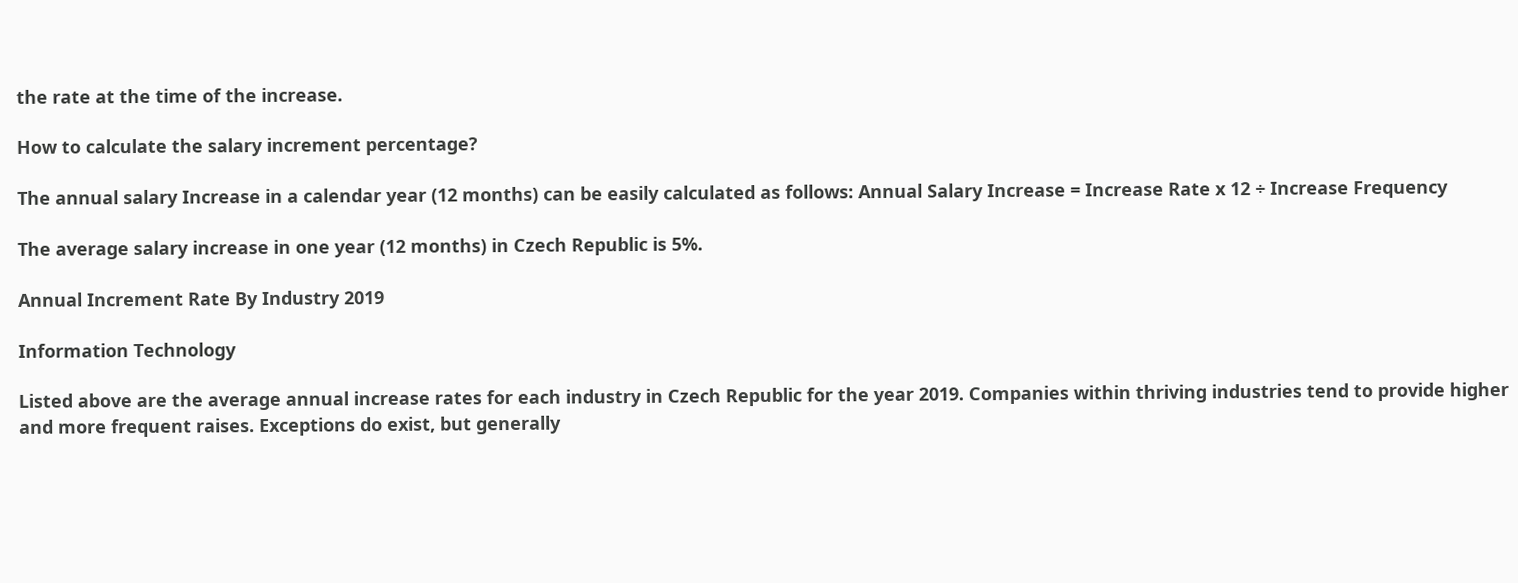the rate at the time of the increase.

How to calculate the salary increment percentage?

The annual salary Increase in a calendar year (12 months) can be easily calculated as follows: Annual Salary Increase = Increase Rate x 12 ÷ Increase Frequency

The average salary increase in one year (12 months) in Czech Republic is 5%.

Annual Increment Rate By Industry 2019

Information Technology

Listed above are the average annual increase rates for each industry in Czech Republic for the year 2019. Companies within thriving industries tend to provide higher and more frequent raises. Exceptions do exist, but generally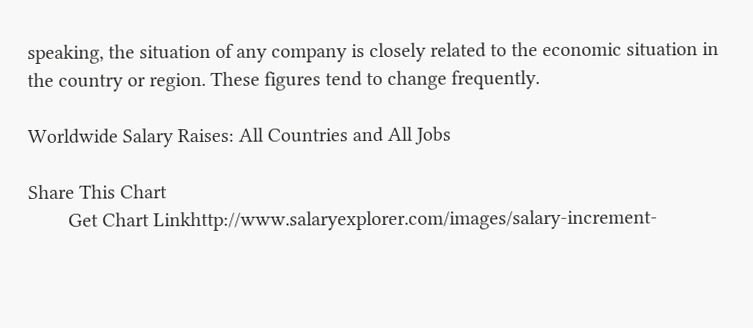speaking, the situation of any company is closely related to the economic situation in the country or region. These figures tend to change frequently.

Worldwide Salary Raises: All Countries and All Jobs

Share This Chart
        Get Chart Linkhttp://www.salaryexplorer.com/images/salary-increment-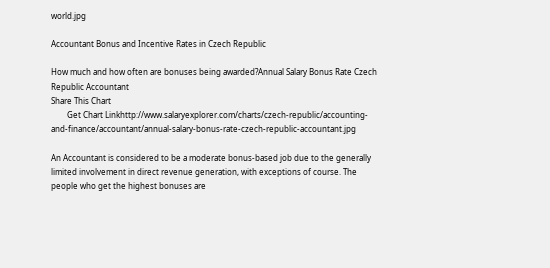world.jpg

Accountant Bonus and Incentive Rates in Czech Republic

How much and how often are bonuses being awarded?Annual Salary Bonus Rate Czech Republic Accountant
Share This Chart
        Get Chart Linkhttp://www.salaryexplorer.com/charts/czech-republic/accounting-and-finance/accountant/annual-salary-bonus-rate-czech-republic-accountant.jpg

An Accountant is considered to be a moderate bonus-based job due to the generally limited involvement in direct revenue generation, with exceptions of course. The people who get the highest bonuses are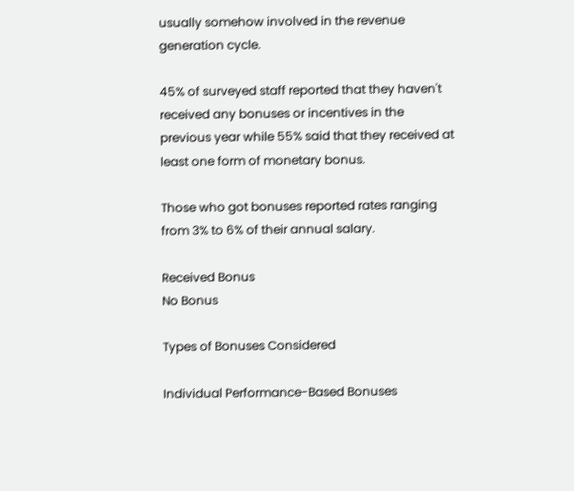usually somehow involved in the revenue generation cycle.

45% of surveyed staff reported that they haven't received any bonuses or incentives in the previous year while 55% said that they received at least one form of monetary bonus.

Those who got bonuses reported rates ranging from 3% to 6% of their annual salary.

Received Bonus
No Bonus

Types of Bonuses Considered

Individual Performance-Based Bonuses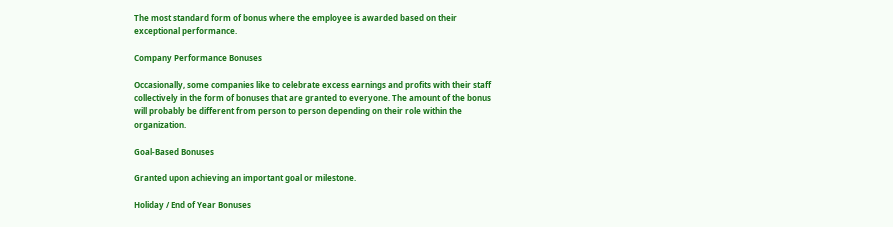The most standard form of bonus where the employee is awarded based on their exceptional performance.

Company Performance Bonuses

Occasionally, some companies like to celebrate excess earnings and profits with their staff collectively in the form of bonuses that are granted to everyone. The amount of the bonus will probably be different from person to person depending on their role within the organization.

Goal-Based Bonuses

Granted upon achieving an important goal or milestone.

Holiday / End of Year Bonuses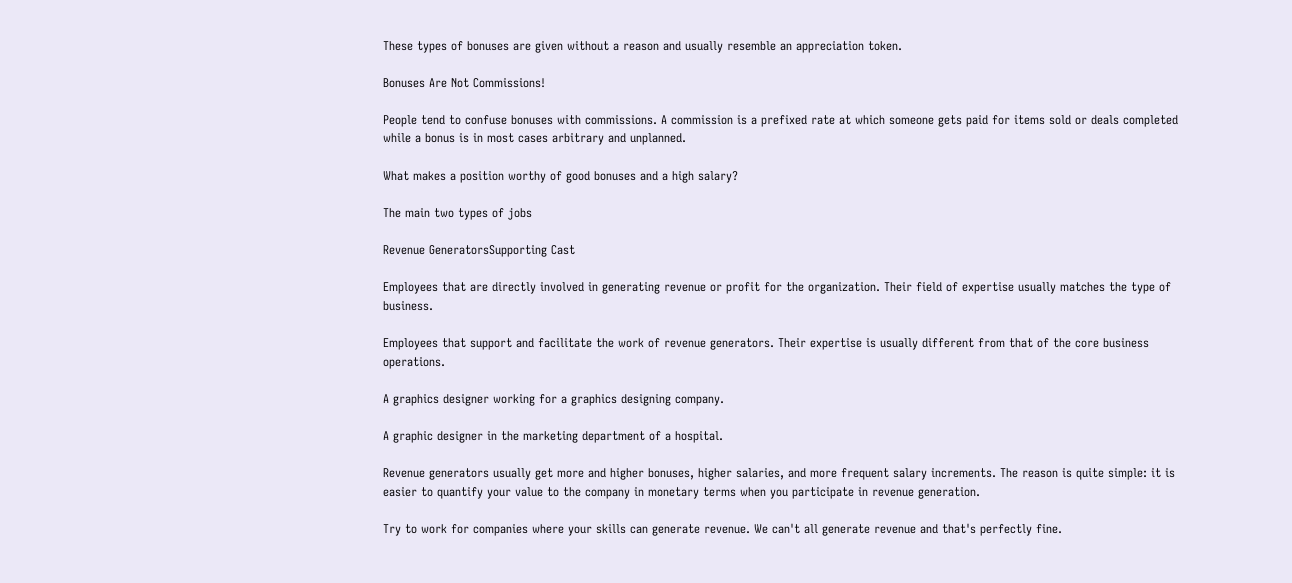These types of bonuses are given without a reason and usually resemble an appreciation token.

Bonuses Are Not Commissions!

People tend to confuse bonuses with commissions. A commission is a prefixed rate at which someone gets paid for items sold or deals completed while a bonus is in most cases arbitrary and unplanned.

What makes a position worthy of good bonuses and a high salary?

The main two types of jobs

Revenue GeneratorsSupporting Cast

Employees that are directly involved in generating revenue or profit for the organization. Their field of expertise usually matches the type of business.

Employees that support and facilitate the work of revenue generators. Their expertise is usually different from that of the core business operations.

A graphics designer working for a graphics designing company.

A graphic designer in the marketing department of a hospital.

Revenue generators usually get more and higher bonuses, higher salaries, and more frequent salary increments. The reason is quite simple: it is easier to quantify your value to the company in monetary terms when you participate in revenue generation.

Try to work for companies where your skills can generate revenue. We can't all generate revenue and that's perfectly fine.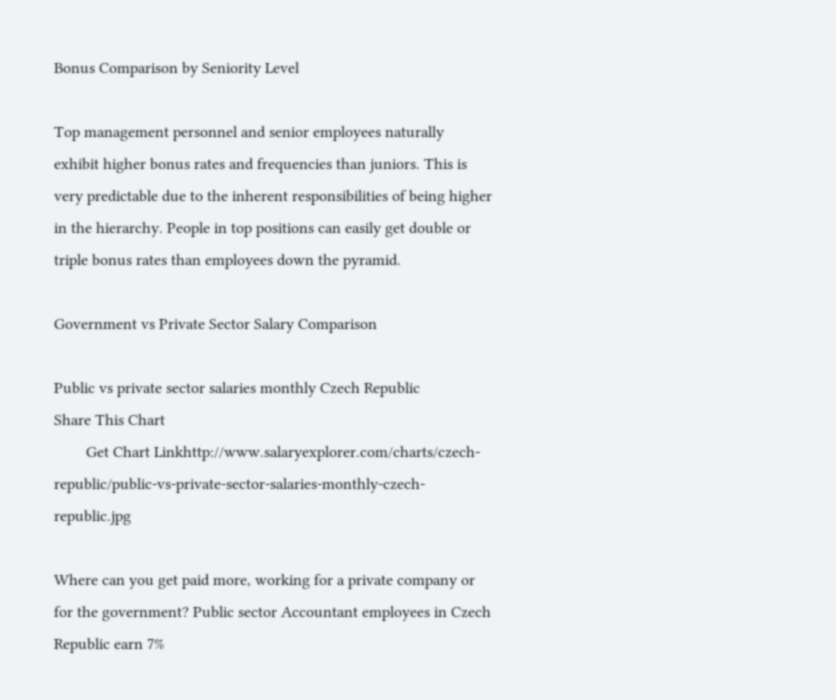Bonus Comparison by Seniority Level

Top management personnel and senior employees naturally exhibit higher bonus rates and frequencies than juniors. This is very predictable due to the inherent responsibilities of being higher in the hierarchy. People in top positions can easily get double or triple bonus rates than employees down the pyramid.

Government vs Private Sector Salary Comparison

Public vs private sector salaries monthly Czech Republic
Share This Chart
        Get Chart Linkhttp://www.salaryexplorer.com/charts/czech-republic/public-vs-private-sector-salaries-monthly-czech-republic.jpg

Where can you get paid more, working for a private company or for the government? Public sector Accountant employees in Czech Republic earn 7%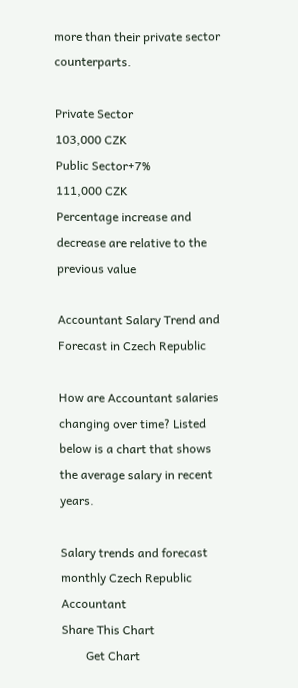more than their private sector counterparts.

Private Sector
103,000 CZK
Public Sector+7%
111,000 CZK
Percentage increase and decrease are relative to the previous value

Accountant Salary Trend and Forecast in Czech Republic

How are Accountant salaries changing over time? Listed below is a chart that shows the average salary in recent years.

Salary trends and forecast monthly Czech Republic Accountant
Share This Chart
        Get Chart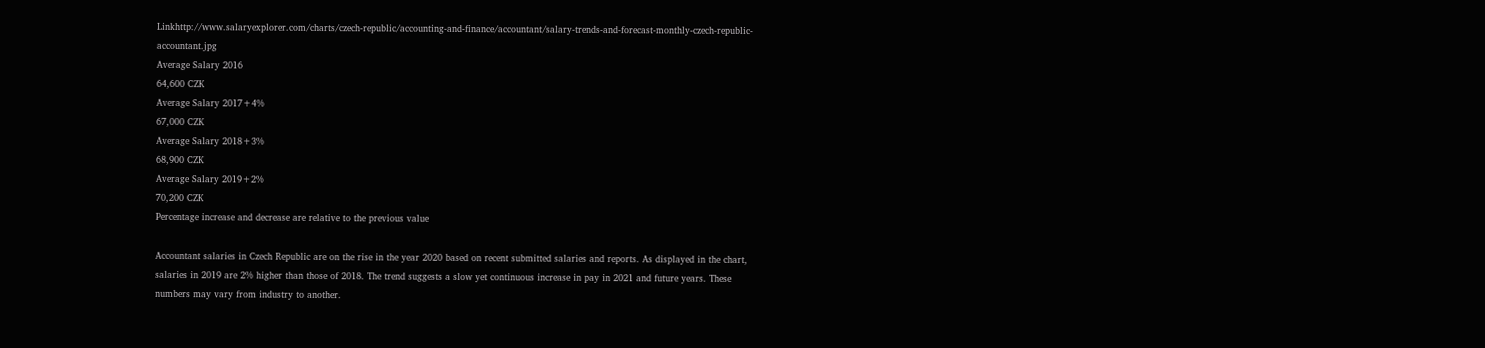Linkhttp://www.salaryexplorer.com/charts/czech-republic/accounting-and-finance/accountant/salary-trends-and-forecast-monthly-czech-republic-accountant.jpg
Average Salary 2016
64,600 CZK
Average Salary 2017+4%
67,000 CZK
Average Salary 2018+3%
68,900 CZK
Average Salary 2019+2%
70,200 CZK
Percentage increase and decrease are relative to the previous value

Accountant salaries in Czech Republic are on the rise in the year 2020 based on recent submitted salaries and reports. As displayed in the chart, salaries in 2019 are 2% higher than those of 2018. The trend suggests a slow yet continuous increase in pay in 2021 and future years. These numbers may vary from industry to another.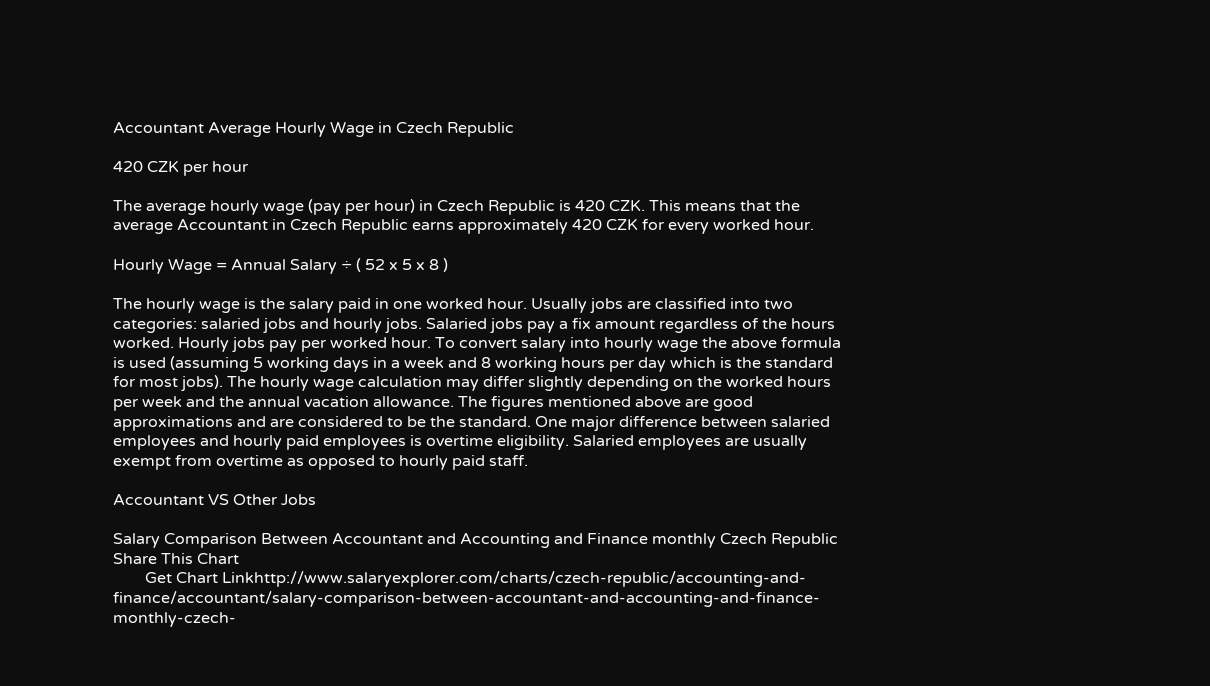Accountant Average Hourly Wage in Czech Republic

420 CZK per hour

The average hourly wage (pay per hour) in Czech Republic is 420 CZK. This means that the average Accountant in Czech Republic earns approximately 420 CZK for every worked hour.

Hourly Wage = Annual Salary ÷ ( 52 x 5 x 8 )

The hourly wage is the salary paid in one worked hour. Usually jobs are classified into two categories: salaried jobs and hourly jobs. Salaried jobs pay a fix amount regardless of the hours worked. Hourly jobs pay per worked hour. To convert salary into hourly wage the above formula is used (assuming 5 working days in a week and 8 working hours per day which is the standard for most jobs). The hourly wage calculation may differ slightly depending on the worked hours per week and the annual vacation allowance. The figures mentioned above are good approximations and are considered to be the standard. One major difference between salaried employees and hourly paid employees is overtime eligibility. Salaried employees are usually exempt from overtime as opposed to hourly paid staff.

Accountant VS Other Jobs

Salary Comparison Between Accountant and Accounting and Finance monthly Czech Republic
Share This Chart
        Get Chart Linkhttp://www.salaryexplorer.com/charts/czech-republic/accounting-and-finance/accountant/salary-comparison-between-accountant-and-accounting-and-finance-monthly-czech-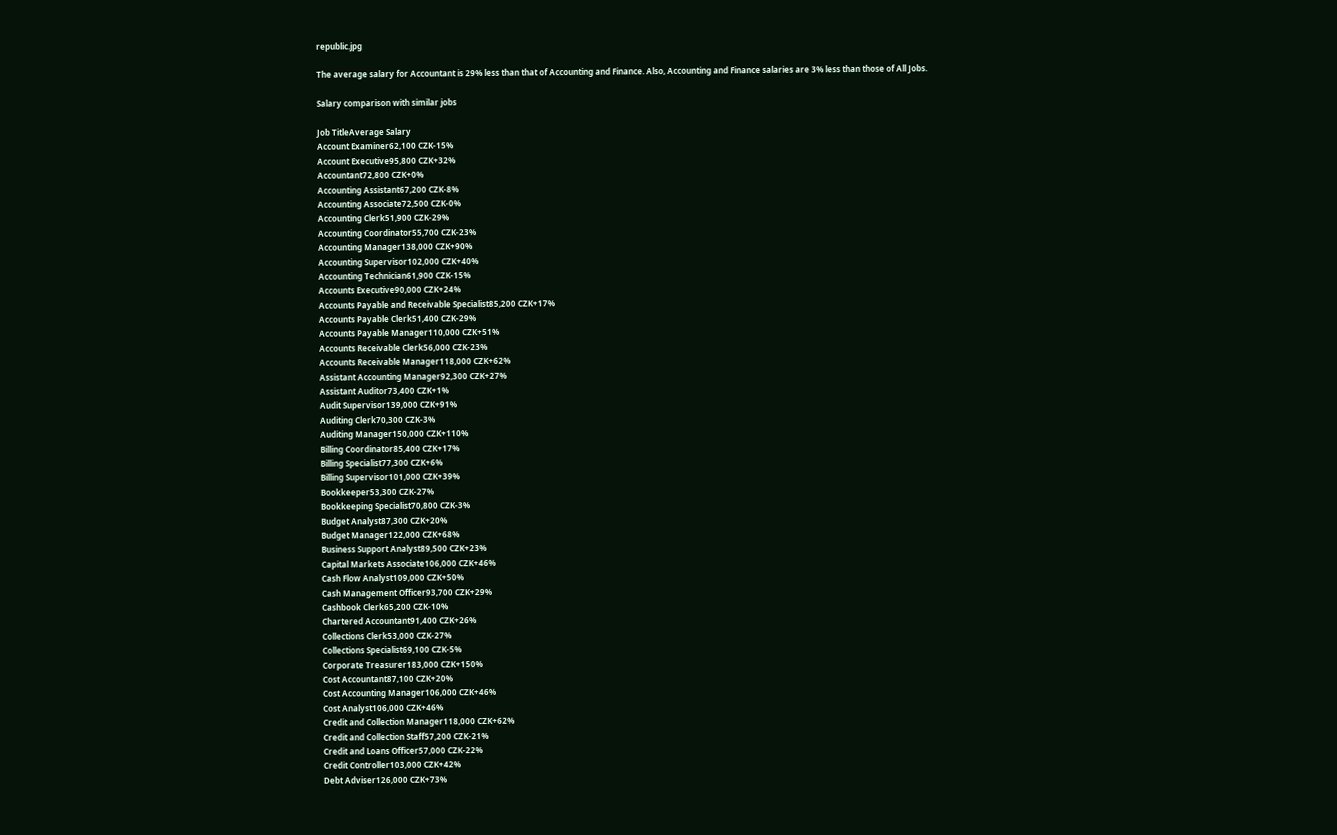republic.jpg

The average salary for Accountant is 29% less than that of Accounting and Finance. Also, Accounting and Finance salaries are 3% less than those of All Jobs.

Salary comparison with similar jobs

Job TitleAverage Salary
Account Examiner62,100 CZK-15%
Account Executive95,800 CZK+32%
Accountant72,800 CZK+0%
Accounting Assistant67,200 CZK-8%
Accounting Associate72,500 CZK-0%
Accounting Clerk51,900 CZK-29%
Accounting Coordinator55,700 CZK-23%
Accounting Manager138,000 CZK+90%
Accounting Supervisor102,000 CZK+40%
Accounting Technician61,900 CZK-15%
Accounts Executive90,000 CZK+24%
Accounts Payable and Receivable Specialist85,200 CZK+17%
Accounts Payable Clerk51,400 CZK-29%
Accounts Payable Manager110,000 CZK+51%
Accounts Receivable Clerk56,000 CZK-23%
Accounts Receivable Manager118,000 CZK+62%
Assistant Accounting Manager92,300 CZK+27%
Assistant Auditor73,400 CZK+1%
Audit Supervisor139,000 CZK+91%
Auditing Clerk70,300 CZK-3%
Auditing Manager150,000 CZK+110%
Billing Coordinator85,400 CZK+17%
Billing Specialist77,300 CZK+6%
Billing Supervisor101,000 CZK+39%
Bookkeeper53,300 CZK-27%
Bookkeeping Specialist70,800 CZK-3%
Budget Analyst87,300 CZK+20%
Budget Manager122,000 CZK+68%
Business Support Analyst89,500 CZK+23%
Capital Markets Associate106,000 CZK+46%
Cash Flow Analyst109,000 CZK+50%
Cash Management Officer93,700 CZK+29%
Cashbook Clerk65,200 CZK-10%
Chartered Accountant91,400 CZK+26%
Collections Clerk53,000 CZK-27%
Collections Specialist69,100 CZK-5%
Corporate Treasurer183,000 CZK+150%
Cost Accountant87,100 CZK+20%
Cost Accounting Manager106,000 CZK+46%
Cost Analyst106,000 CZK+46%
Credit and Collection Manager118,000 CZK+62%
Credit and Collection Staff57,200 CZK-21%
Credit and Loans Officer57,000 CZK-22%
Credit Controller103,000 CZK+42%
Debt Adviser126,000 CZK+73%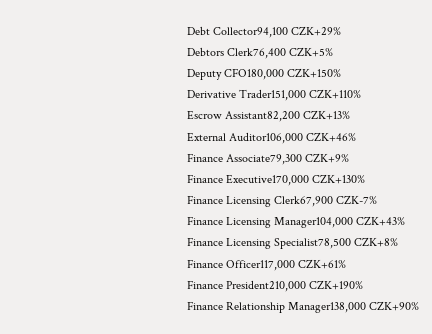Debt Collector94,100 CZK+29%
Debtors Clerk76,400 CZK+5%
Deputy CFO180,000 CZK+150%
Derivative Trader151,000 CZK+110%
Escrow Assistant82,200 CZK+13%
External Auditor106,000 CZK+46%
Finance Associate79,300 CZK+9%
Finance Executive170,000 CZK+130%
Finance Licensing Clerk67,900 CZK-7%
Finance Licensing Manager104,000 CZK+43%
Finance Licensing Specialist78,500 CZK+8%
Finance Officer117,000 CZK+61%
Finance President210,000 CZK+190%
Finance Relationship Manager138,000 CZK+90%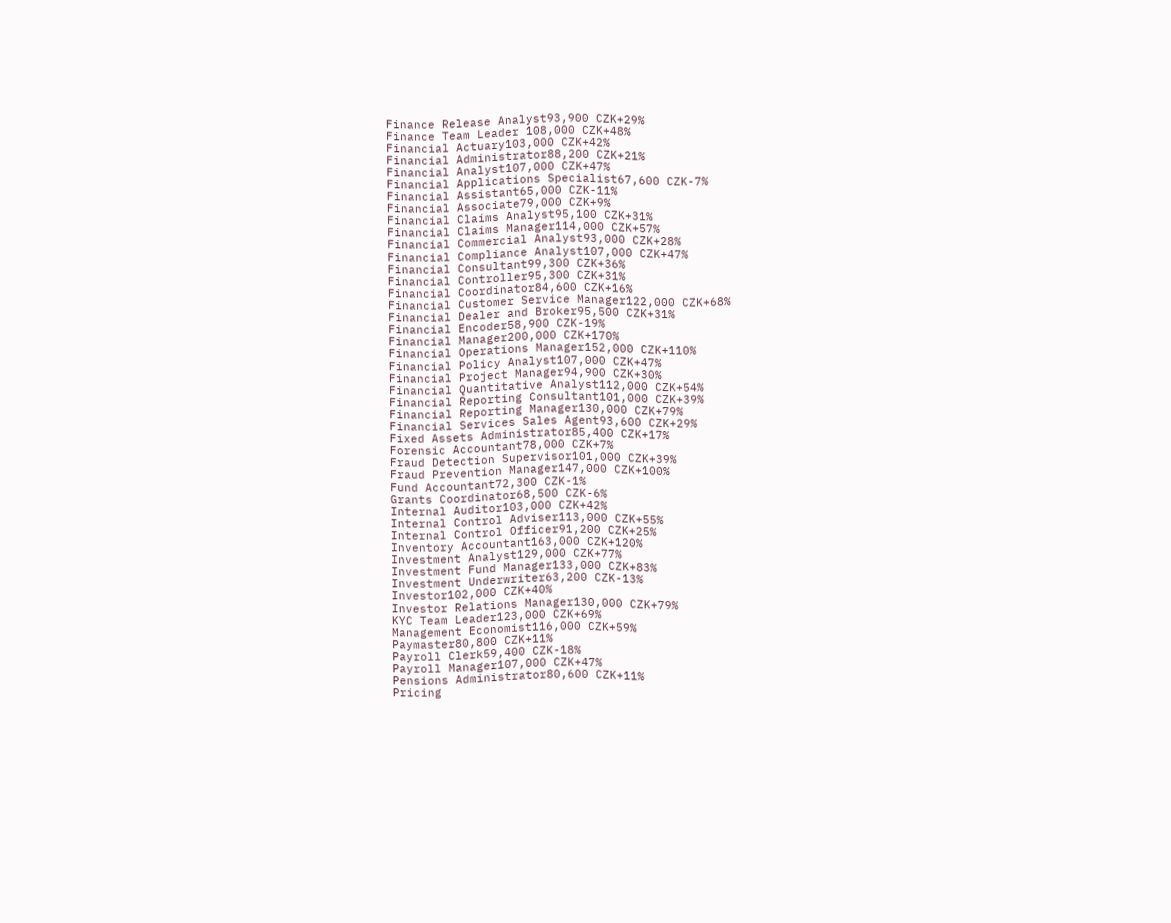Finance Release Analyst93,900 CZK+29%
Finance Team Leader 108,000 CZK+48%
Financial Actuary103,000 CZK+42%
Financial Administrator88,200 CZK+21%
Financial Analyst107,000 CZK+47%
Financial Applications Specialist67,600 CZK-7%
Financial Assistant65,000 CZK-11%
Financial Associate79,000 CZK+9%
Financial Claims Analyst95,100 CZK+31%
Financial Claims Manager114,000 CZK+57%
Financial Commercial Analyst93,000 CZK+28%
Financial Compliance Analyst107,000 CZK+47%
Financial Consultant99,300 CZK+36%
Financial Controller95,300 CZK+31%
Financial Coordinator84,600 CZK+16%
Financial Customer Service Manager122,000 CZK+68%
Financial Dealer and Broker95,500 CZK+31%
Financial Encoder58,900 CZK-19%
Financial Manager200,000 CZK+170%
Financial Operations Manager152,000 CZK+110%
Financial Policy Analyst107,000 CZK+47%
Financial Project Manager94,900 CZK+30%
Financial Quantitative Analyst112,000 CZK+54%
Financial Reporting Consultant101,000 CZK+39%
Financial Reporting Manager130,000 CZK+79%
Financial Services Sales Agent93,600 CZK+29%
Fixed Assets Administrator85,400 CZK+17%
Forensic Accountant78,000 CZK+7%
Fraud Detection Supervisor101,000 CZK+39%
Fraud Prevention Manager147,000 CZK+100%
Fund Accountant72,300 CZK-1%
Grants Coordinator68,500 CZK-6%
Internal Auditor103,000 CZK+42%
Internal Control Adviser113,000 CZK+55%
Internal Control Officer91,200 CZK+25%
Inventory Accountant163,000 CZK+120%
Investment Analyst129,000 CZK+77%
Investment Fund Manager133,000 CZK+83%
Investment Underwriter63,200 CZK-13%
Investor102,000 CZK+40%
Investor Relations Manager130,000 CZK+79%
KYC Team Leader123,000 CZK+69%
Management Economist116,000 CZK+59%
Paymaster80,800 CZK+11%
Payroll Clerk59,400 CZK-18%
Payroll Manager107,000 CZK+47%
Pensions Administrator80,600 CZK+11%
Pricing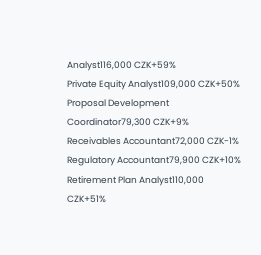Analyst116,000 CZK+59%
Private Equity Analyst109,000 CZK+50%
Proposal Development Coordinator79,300 CZK+9%
Receivables Accountant72,000 CZK-1%
Regulatory Accountant79,900 CZK+10%
Retirement Plan Analyst110,000 CZK+51%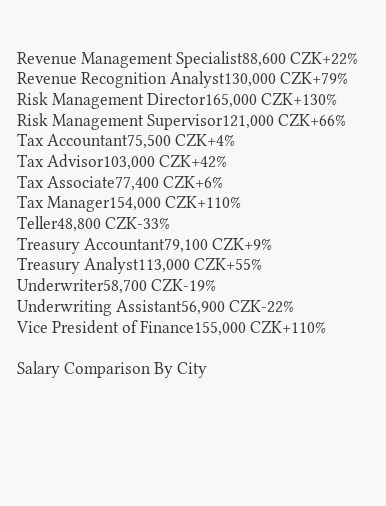Revenue Management Specialist88,600 CZK+22%
Revenue Recognition Analyst130,000 CZK+79%
Risk Management Director165,000 CZK+130%
Risk Management Supervisor121,000 CZK+66%
Tax Accountant75,500 CZK+4%
Tax Advisor103,000 CZK+42%
Tax Associate77,400 CZK+6%
Tax Manager154,000 CZK+110%
Teller48,800 CZK-33%
Treasury Accountant79,100 CZK+9%
Treasury Analyst113,000 CZK+55%
Underwriter58,700 CZK-19%
Underwriting Assistant56,900 CZK-22%
Vice President of Finance155,000 CZK+110%

Salary Comparison By City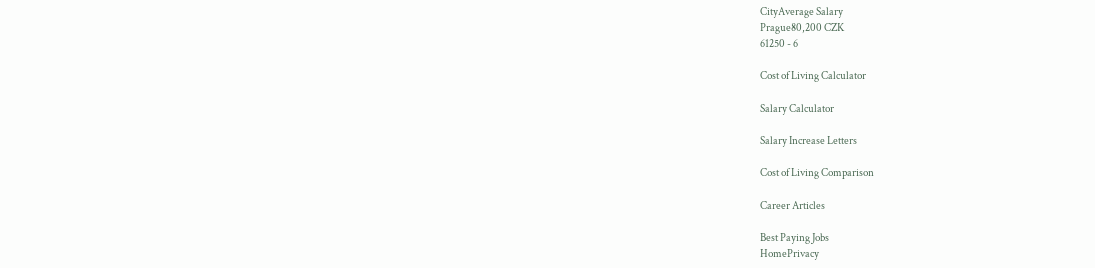CityAverage Salary
Prague80,200 CZK
61250 - 6

Cost of Living Calculator

Salary Calculator

Salary Increase Letters

Cost of Living Comparison

Career Articles

Best Paying Jobs
HomePrivacy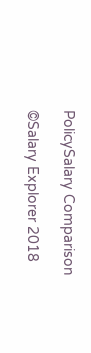PolicySalary Comparison

©Salary Explorer 2018